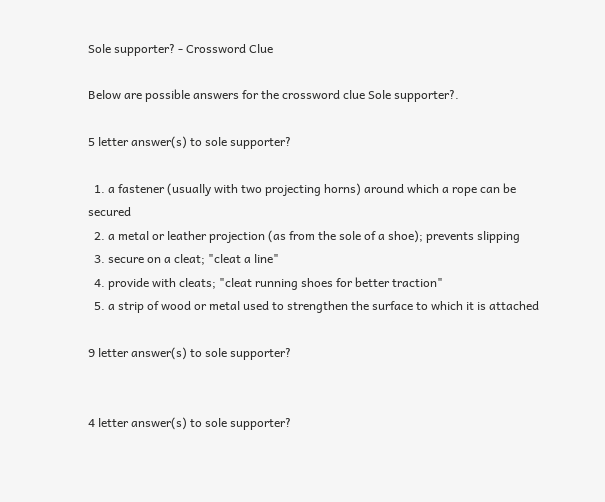Sole supporter? - Crossword Clue

Below are possible answers for the crossword clue Sole supporter?.

5 letter answer(s) to sole supporter?

  1. a fastener (usually with two projecting horns) around which a rope can be secured
  2. a metal or leather projection (as from the sole of a shoe); prevents slipping
  3. secure on a cleat; "cleat a line"
  4. provide with cleats; "cleat running shoes for better traction"
  5. a strip of wood or metal used to strengthen the surface to which it is attached

9 letter answer(s) to sole supporter?


4 letter answer(s) to sole supporter?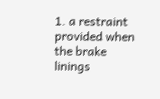1. a restraint provided when the brake linings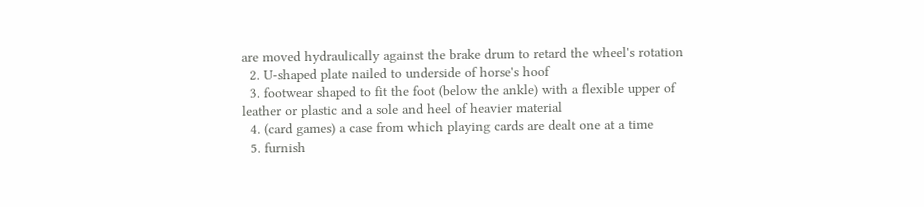are moved hydraulically against the brake drum to retard the wheel's rotation
  2. U-shaped plate nailed to underside of horse's hoof
  3. footwear shaped to fit the foot (below the ankle) with a flexible upper of leather or plastic and a sole and heel of heavier material
  4. (card games) a case from which playing cards are dealt one at a time
  5. furnish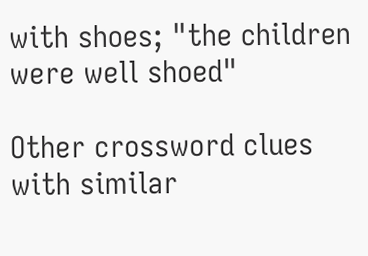with shoes; "the children were well shoed"

Other crossword clues with similar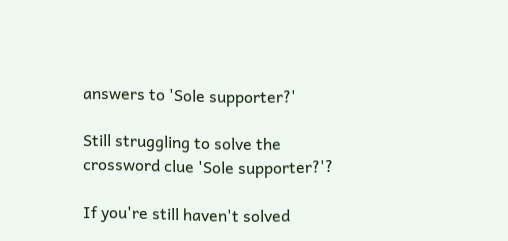answers to 'Sole supporter?'

Still struggling to solve the crossword clue 'Sole supporter?'?

If you're still haven't solved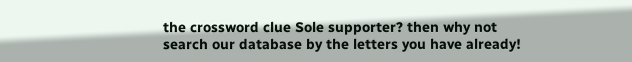the crossword clue Sole supporter? then why not search our database by the letters you have already!